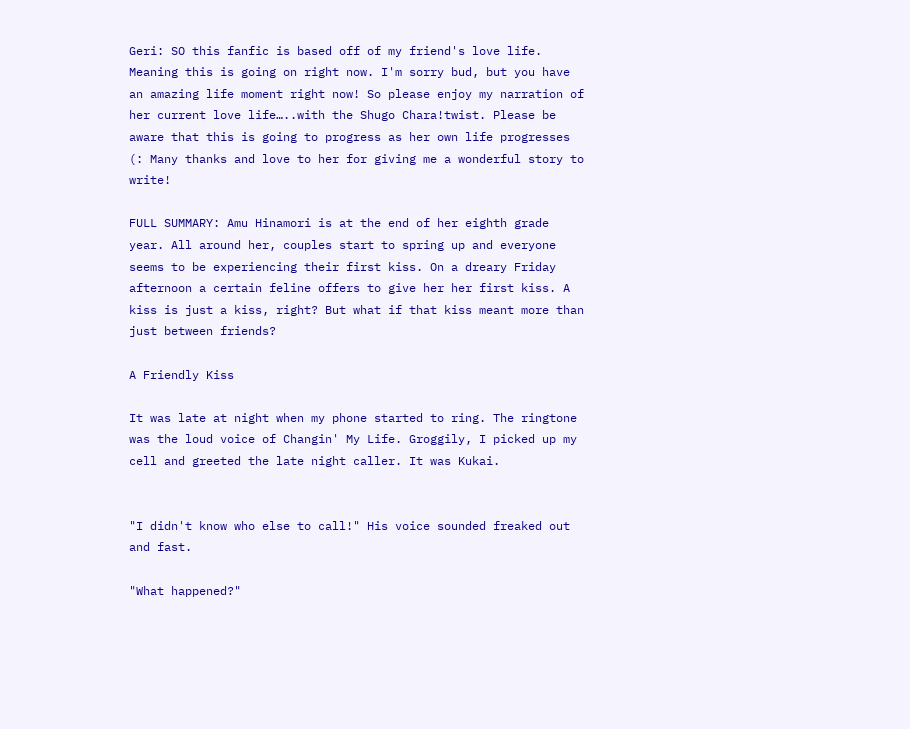Geri: SO this fanfic is based off of my friend's love life. Meaning this is going on right now. I'm sorry bud, but you have an amazing life moment right now! So please enjoy my narration of her current love life…..with the Shugo Chara!twist. Please be aware that this is going to progress as her own life progresses (: Many thanks and love to her for giving me a wonderful story to write!

FULL SUMMARY: Amu Hinamori is at the end of her eighth grade year. All around her, couples start to spring up and everyone seems to be experiencing their first kiss. On a dreary Friday afternoon a certain feline offers to give her her first kiss. A kiss is just a kiss, right? But what if that kiss meant more than just between friends?

A Friendly Kiss

It was late at night when my phone started to ring. The ringtone was the loud voice of Changin' My Life. Groggily, I picked up my cell and greeted the late night caller. It was Kukai.


"I didn't know who else to call!" His voice sounded freaked out and fast.

"What happened?"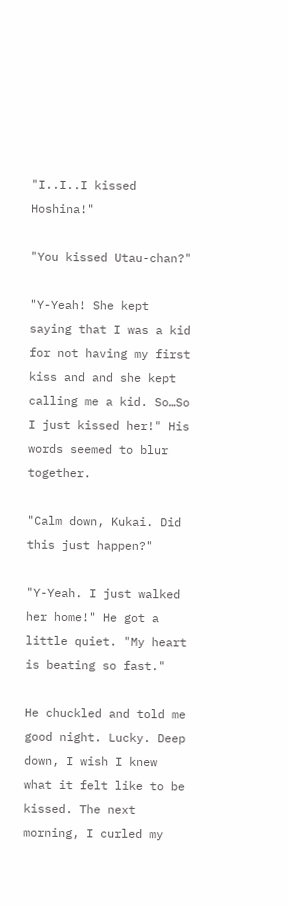"I..I..I kissed Hoshina!"

"You kissed Utau-chan?"

"Y-Yeah! She kept saying that I was a kid for not having my first kiss and and she kept calling me a kid. So…So I just kissed her!" His words seemed to blur together.

"Calm down, Kukai. Did this just happen?"

"Y-Yeah. I just walked her home!" He got a little quiet. "My heart is beating so fast."

He chuckled and told me good night. Lucky. Deep down, I wish I knew what it felt like to be kissed. The next morning, I curled my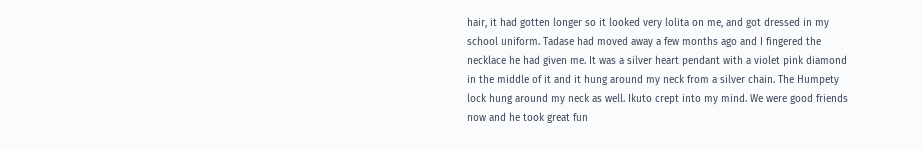hair, it had gotten longer so it looked very lolita on me, and got dressed in my school uniform. Tadase had moved away a few months ago and I fingered the necklace he had given me. It was a silver heart pendant with a violet pink diamond in the middle of it and it hung around my neck from a silver chain. The Humpety lock hung around my neck as well. Ikuto crept into my mind. We were good friends now and he took great fun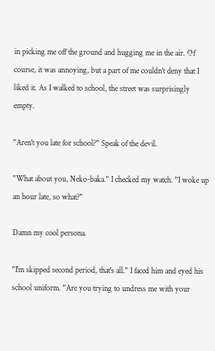in picking me off the ground and hugging me in the air. Of course, it was annoying, but a part of me couldn't deny that I liked it. As I walked to school, the street was surprisingly empty.

"Aren't you late for school?" Speak of the devil.

"What about you, Neko-baka." I checked my watch. "I woke up an hour late, so what?"

Damn my cool persona.

"I'm skipped second period, that's all." I faced him and eyed his school uniform. "Are you trying to undress me with your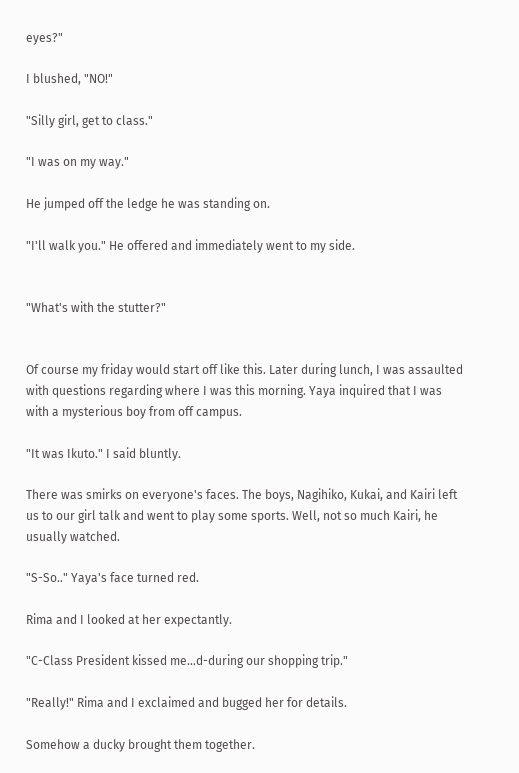eyes?"

I blushed, "NO!"

"Silly girl, get to class."

"I was on my way."

He jumped off the ledge he was standing on.

"I'll walk you." He offered and immediately went to my side.


"What's with the stutter?"


Of course my friday would start off like this. Later during lunch, I was assaulted with questions regarding where I was this morning. Yaya inquired that I was with a mysterious boy from off campus.

"It was Ikuto." I said bluntly.

There was smirks on everyone's faces. The boys, Nagihiko, Kukai, and Kairi left us to our girl talk and went to play some sports. Well, not so much Kairi, he usually watched.

"S-So.." Yaya's face turned red.

Rima and I looked at her expectantly.

"C-Class President kissed me…d-during our shopping trip."

"Really!" Rima and I exclaimed and bugged her for details.

Somehow a ducky brought them together.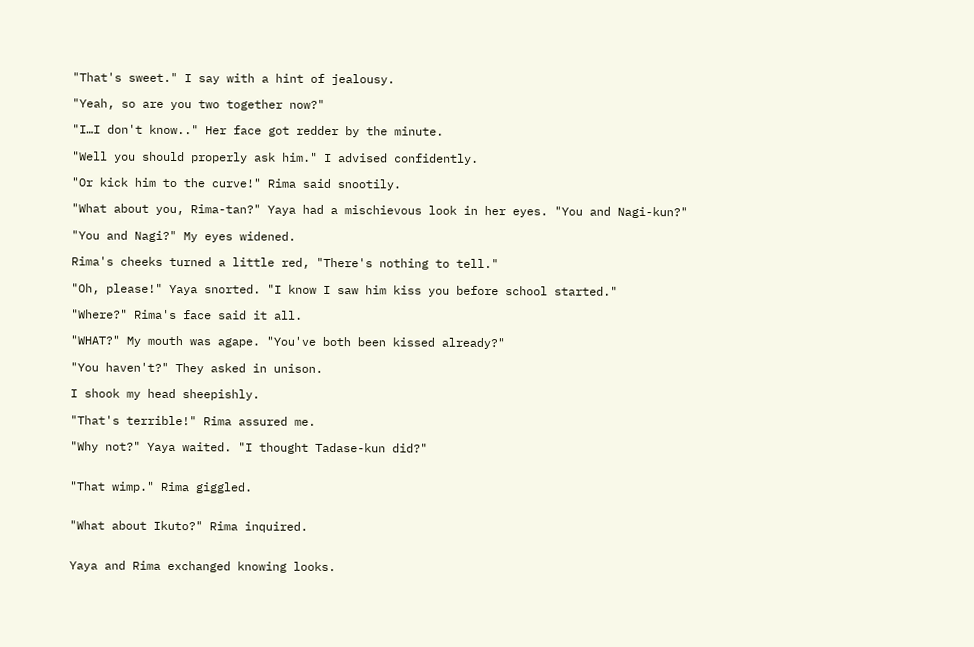"That's sweet." I say with a hint of jealousy.

"Yeah, so are you two together now?"

"I…I don't know.." Her face got redder by the minute.

"Well you should properly ask him." I advised confidently.

"Or kick him to the curve!" Rima said snootily.

"What about you, Rima-tan?" Yaya had a mischievous look in her eyes. "You and Nagi-kun?"

"You and Nagi?" My eyes widened.

Rima's cheeks turned a little red, "There's nothing to tell."

"Oh, please!" Yaya snorted. "I know I saw him kiss you before school started."

"Where?" Rima's face said it all.

"WHAT?" My mouth was agape. "You've both been kissed already?"

"You haven't?" They asked in unison.

I shook my head sheepishly.

"That's terrible!" Rima assured me.

"Why not?" Yaya waited. "I thought Tadase-kun did?"


"That wimp." Rima giggled.


"What about Ikuto?" Rima inquired.


Yaya and Rima exchanged knowing looks.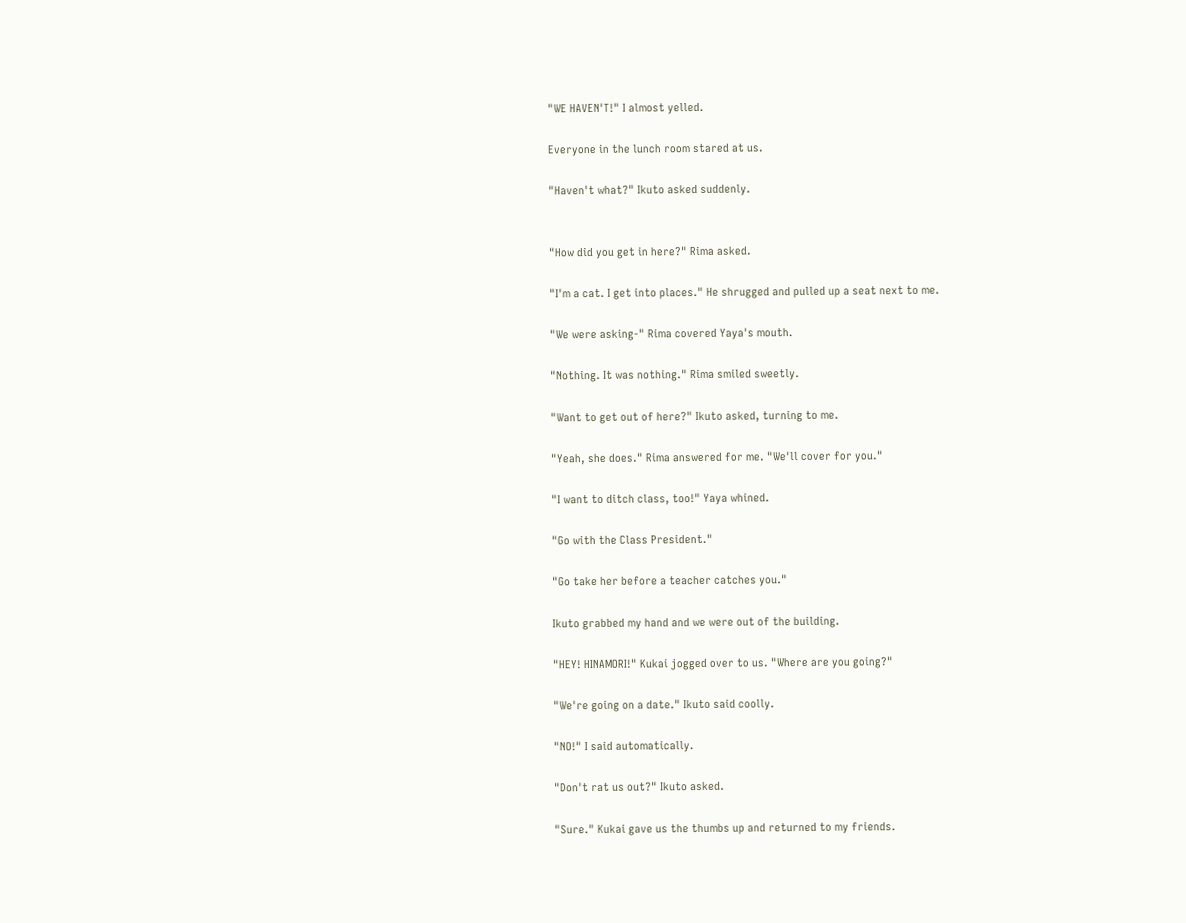"WE HAVEN'T!" I almost yelled.

Everyone in the lunch room stared at us.

"Haven't what?" Ikuto asked suddenly.


"How did you get in here?" Rima asked.

"I'm a cat. I get into places." He shrugged and pulled up a seat next to me.

"We were asking-" Rima covered Yaya's mouth.

"Nothing. It was nothing." Rima smiled sweetly.

"Want to get out of here?" Ikuto asked, turning to me.

"Yeah, she does." Rima answered for me. "We'll cover for you."

"I want to ditch class, too!" Yaya whined.

"Go with the Class President."

"Go take her before a teacher catches you."

Ikuto grabbed my hand and we were out of the building.

"HEY! HINAMORI!" Kukai jogged over to us. "Where are you going?"

"We're going on a date." Ikuto said coolly.

"NO!" I said automatically.

"Don't rat us out?" Ikuto asked.

"Sure." Kukai gave us the thumbs up and returned to my friends.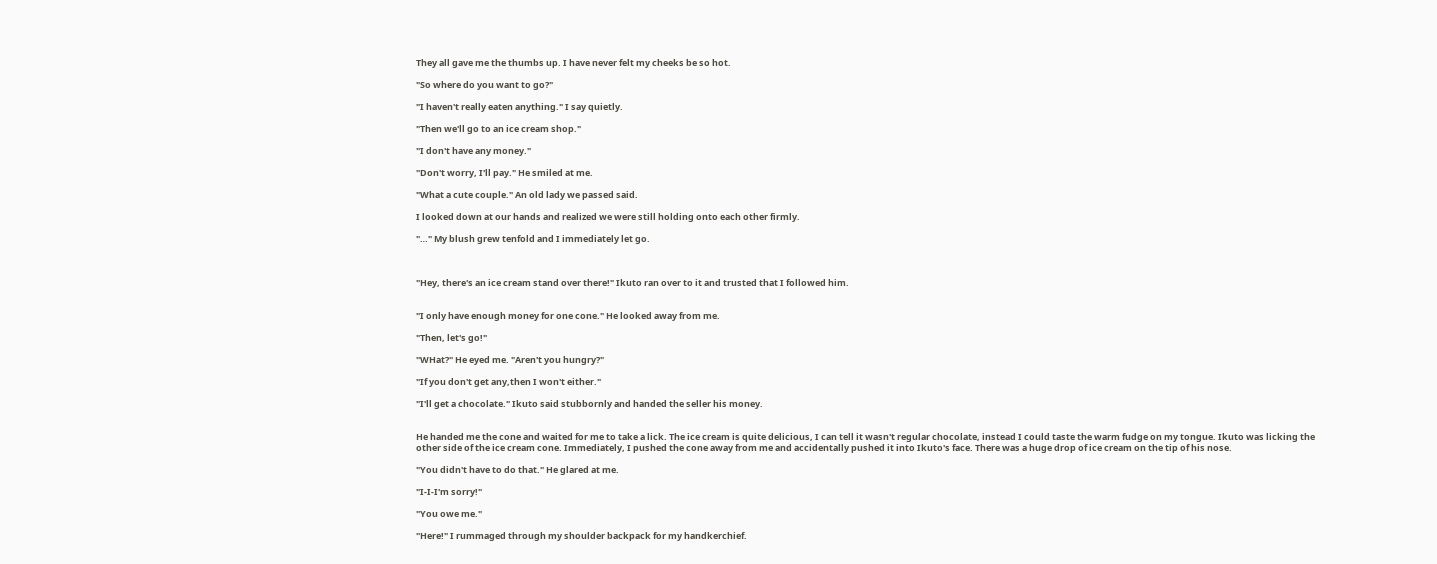They all gave me the thumbs up. I have never felt my cheeks be so hot.

"So where do you want to go?"

"I haven't really eaten anything." I say quietly.

"Then we'll go to an ice cream shop."

"I don't have any money."

"Don't worry, I'll pay." He smiled at me.

"What a cute couple." An old lady we passed said.

I looked down at our hands and realized we were still holding onto each other firmly.

"…" My blush grew tenfold and I immediately let go.



"Hey, there's an ice cream stand over there!" Ikuto ran over to it and trusted that I followed him.


"I only have enough money for one cone." He looked away from me.

"Then, let's go!"

"WHat?" He eyed me. "Aren't you hungry?"

"If you don't get any,then I won't either."

"I'll get a chocolate." Ikuto said stubbornly and handed the seller his money.


He handed me the cone and waited for me to take a lick. The ice cream is quite delicious, I can tell it wasn't regular chocolate, instead I could taste the warm fudge on my tongue. Ikuto was licking the other side of the ice cream cone. Immediately, I pushed the cone away from me and accidentally pushed it into Ikuto's face. There was a huge drop of ice cream on the tip of his nose.

"You didn't have to do that." He glared at me.

"I-I-I'm sorry!"

"You owe me."

"Here!" I rummaged through my shoulder backpack for my handkerchief.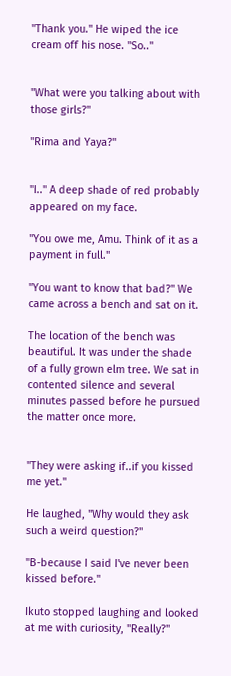"Thank you." He wiped the ice cream off his nose. "So.."


"What were you talking about with those girls?"

"Rima and Yaya?"


"I.." A deep shade of red probably appeared on my face.

"You owe me, Amu. Think of it as a payment in full."

"You want to know that bad?" We came across a bench and sat on it.

The location of the bench was beautiful. It was under the shade of a fully grown elm tree. We sat in contented silence and several minutes passed before he pursued the matter once more.


"They were asking if..if you kissed me yet."

He laughed, "Why would they ask such a weird question?"

"B-because I said I've never been kissed before."

Ikuto stopped laughing and looked at me with curiosity, "Really?"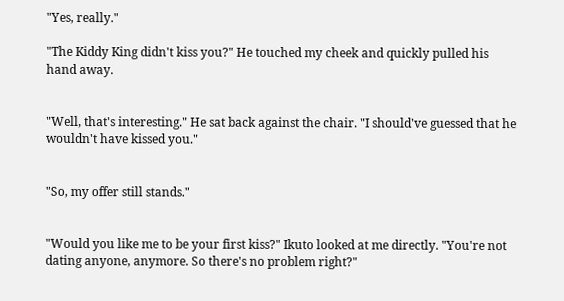"Yes, really."

"The Kiddy King didn't kiss you?" He touched my cheek and quickly pulled his hand away.


"Well, that's interesting." He sat back against the chair. "I should've guessed that he wouldn't have kissed you."


"So, my offer still stands."


"Would you like me to be your first kiss?" Ikuto looked at me directly. "You're not dating anyone, anymore. So there's no problem right?"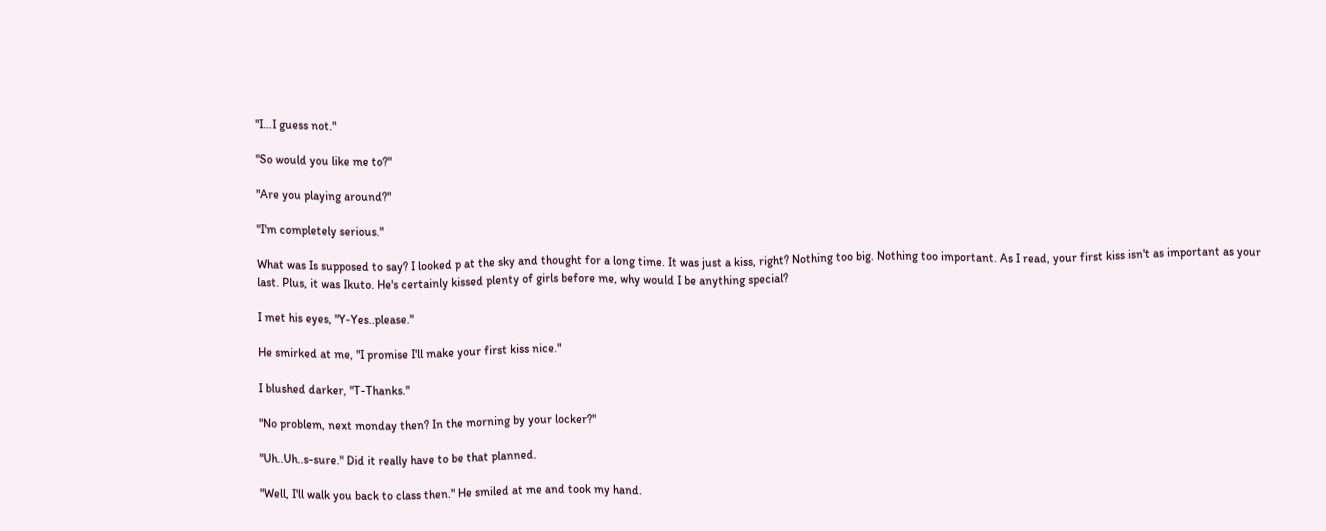"I…I guess not."

"So would you like me to?"

"Are you playing around?"

"I'm completely serious."

What was Is supposed to say? I looked p at the sky and thought for a long time. It was just a kiss, right? Nothing too big. Nothing too important. As I read, your first kiss isn't as important as your last. Plus, it was Ikuto. He's certainly kissed plenty of girls before me, why would I be anything special?

I met his eyes, "Y-Yes..please."

He smirked at me, "I promise I'll make your first kiss nice."

I blushed darker, "T-Thanks."

"No problem, next monday then? In the morning by your locker?"

"Uh..Uh..s-sure." Did it really have to be that planned.

"Well, I'll walk you back to class then." He smiled at me and took my hand.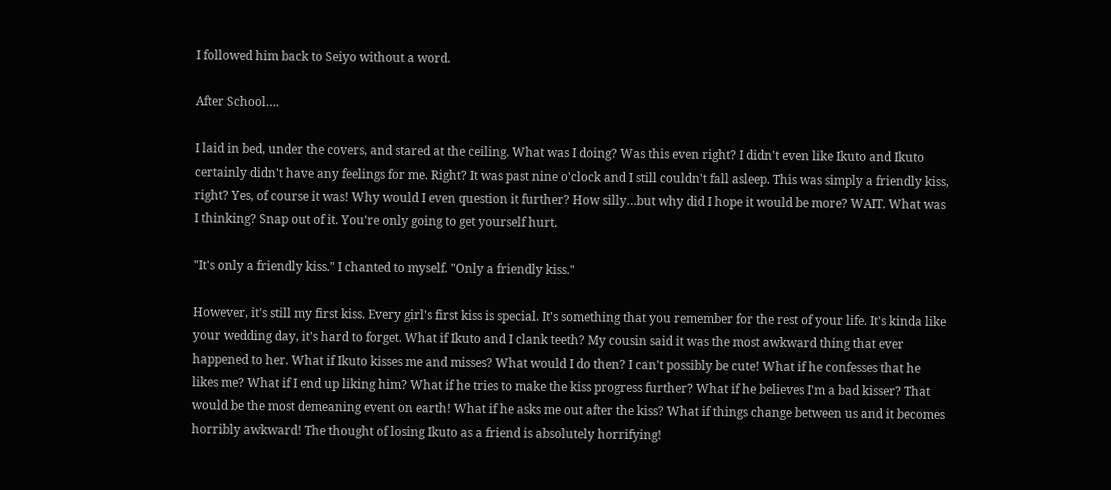I followed him back to Seiyo without a word.

After School….

I laid in bed, under the covers, and stared at the ceiling. What was I doing? Was this even right? I didn't even like Ikuto and Ikuto certainly didn't have any feelings for me. Right? It was past nine o'clock and I still couldn't fall asleep. This was simply a friendly kiss, right? Yes, of course it was! Why would I even question it further? How silly…but why did I hope it would be more? WAIT. What was I thinking? Snap out of it. You're only going to get yourself hurt.

"It's only a friendly kiss." I chanted to myself. "Only a friendly kiss."

However, it's still my first kiss. Every girl's first kiss is special. It's something that you remember for the rest of your life. It's kinda like your wedding day, it's hard to forget. What if Ikuto and I clank teeth? My cousin said it was the most awkward thing that ever happened to her. What if Ikuto kisses me and misses? What would I do then? I can't possibly be cute! What if he confesses that he likes me? What if I end up liking him? What if he tries to make the kiss progress further? What if he believes I'm a bad kisser? That would be the most demeaning event on earth! What if he asks me out after the kiss? What if things change between us and it becomes horribly awkward! The thought of losing Ikuto as a friend is absolutely horrifying!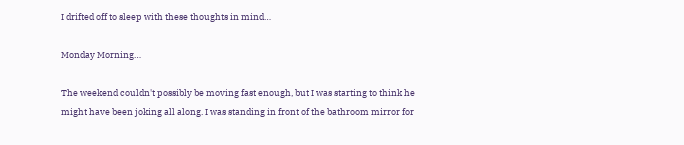I drifted off to sleep with these thoughts in mind…

Monday Morning…

The weekend couldn't possibly be moving fast enough, but I was starting to think he might have been joking all along. I was standing in front of the bathroom mirror for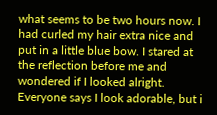what seems to be two hours now. I had curled my hair extra nice and put in a little blue bow. I stared at the reflection before me and wondered if I looked alright. Everyone says I look adorable, but i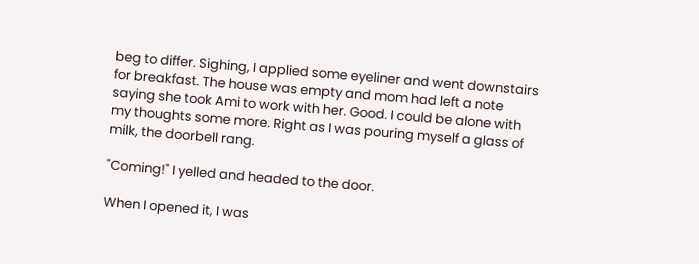beg to differ. Sighing, I applied some eyeliner and went downstairs for breakfast. The house was empty and mom had left a note saying she took Ami to work with her. Good. I could be alone with my thoughts some more. Right as I was pouring myself a glass of milk, the doorbell rang.

"Coming!" I yelled and headed to the door.

When I opened it, I was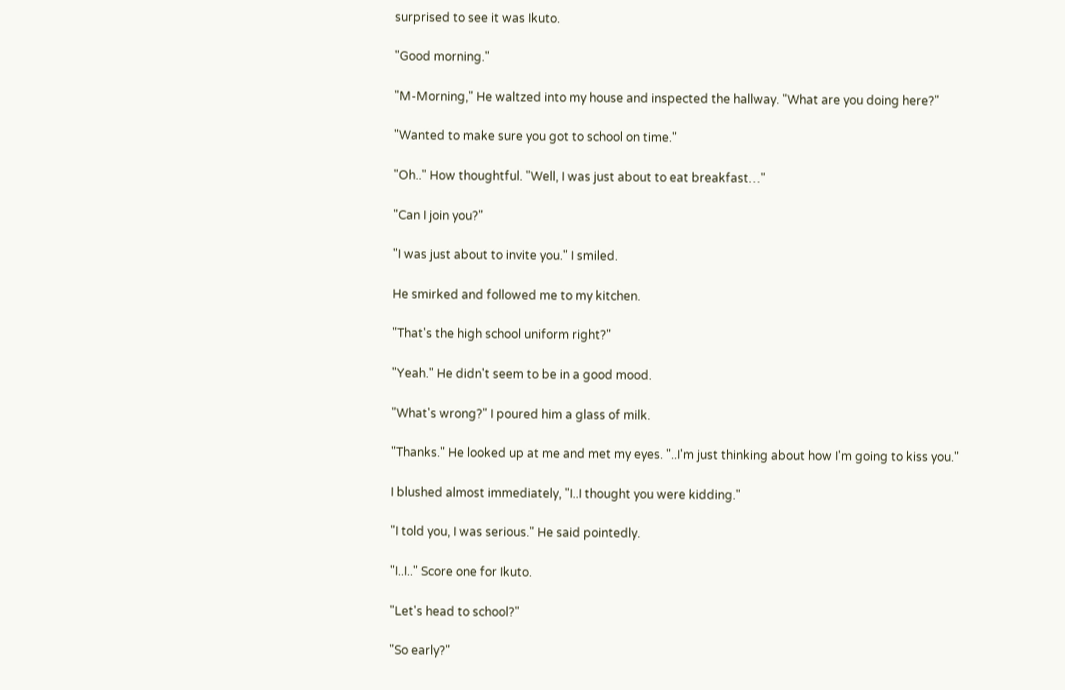surprised to see it was Ikuto.

"Good morning."

"M-Morning," He waltzed into my house and inspected the hallway. "What are you doing here?"

"Wanted to make sure you got to school on time."

"Oh.." How thoughtful. "Well, I was just about to eat breakfast…"

"Can I join you?"

"I was just about to invite you." I smiled.

He smirked and followed me to my kitchen.

"That's the high school uniform right?"

"Yeah." He didn't seem to be in a good mood.

"What's wrong?" I poured him a glass of milk.

"Thanks." He looked up at me and met my eyes. "..I'm just thinking about how I'm going to kiss you."

I blushed almost immediately, "I..I thought you were kidding."

"I told you, I was serious." He said pointedly.

"I..I.." Score one for Ikuto.

"Let's head to school?"

"So early?"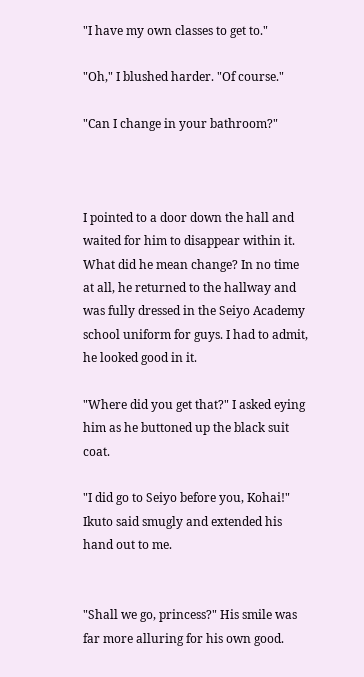"I have my own classes to get to."

"Oh," I blushed harder. "Of course."

"Can I change in your bathroom?"



I pointed to a door down the hall and waited for him to disappear within it. What did he mean change? In no time at all, he returned to the hallway and was fully dressed in the Seiyo Academy school uniform for guys. I had to admit, he looked good in it.

"Where did you get that?" I asked eying him as he buttoned up the black suit coat.

"I did go to Seiyo before you, Kohai!" Ikuto said smugly and extended his hand out to me.


"Shall we go, princess?" His smile was far more alluring for his own good.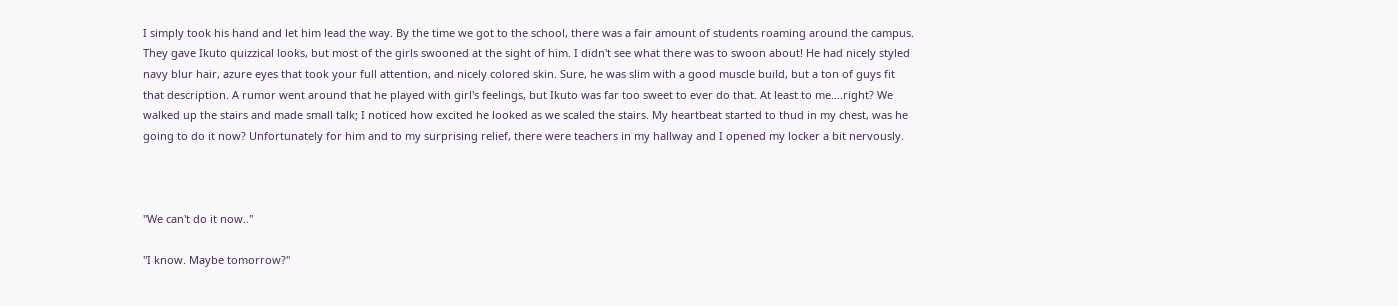I simply took his hand and let him lead the way. By the time we got to the school, there was a fair amount of students roaming around the campus. They gave Ikuto quizzical looks, but most of the girls swooned at the sight of him. I didn't see what there was to swoon about! He had nicely styled navy blur hair, azure eyes that took your full attention, and nicely colored skin. Sure, he was slim with a good muscle build, but a ton of guys fit that description. A rumor went around that he played with girl's feelings, but Ikuto was far too sweet to ever do that. At least to me….right? We walked up the stairs and made small talk; I noticed how excited he looked as we scaled the stairs. My heartbeat started to thud in my chest, was he going to do it now? Unfortunately for him and to my surprising relief, there were teachers in my hallway and I opened my locker a bit nervously.



"We can't do it now.."

"I know. Maybe tomorrow?"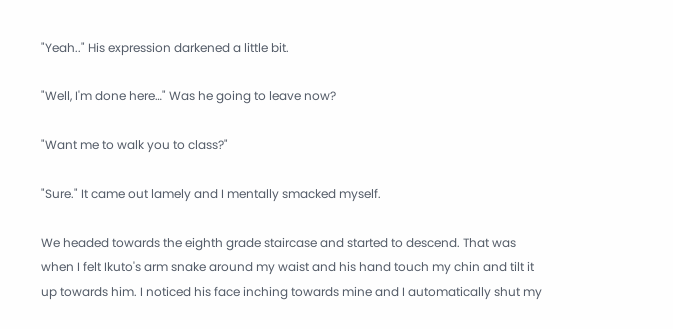"Yeah.." His expression darkened a little bit.

"Well, I'm done here…" Was he going to leave now?

"Want me to walk you to class?"

"Sure." It came out lamely and I mentally smacked myself.

We headed towards the eighth grade staircase and started to descend. That was when I felt Ikuto's arm snake around my waist and his hand touch my chin and tilt it up towards him. I noticed his face inching towards mine and I automatically shut my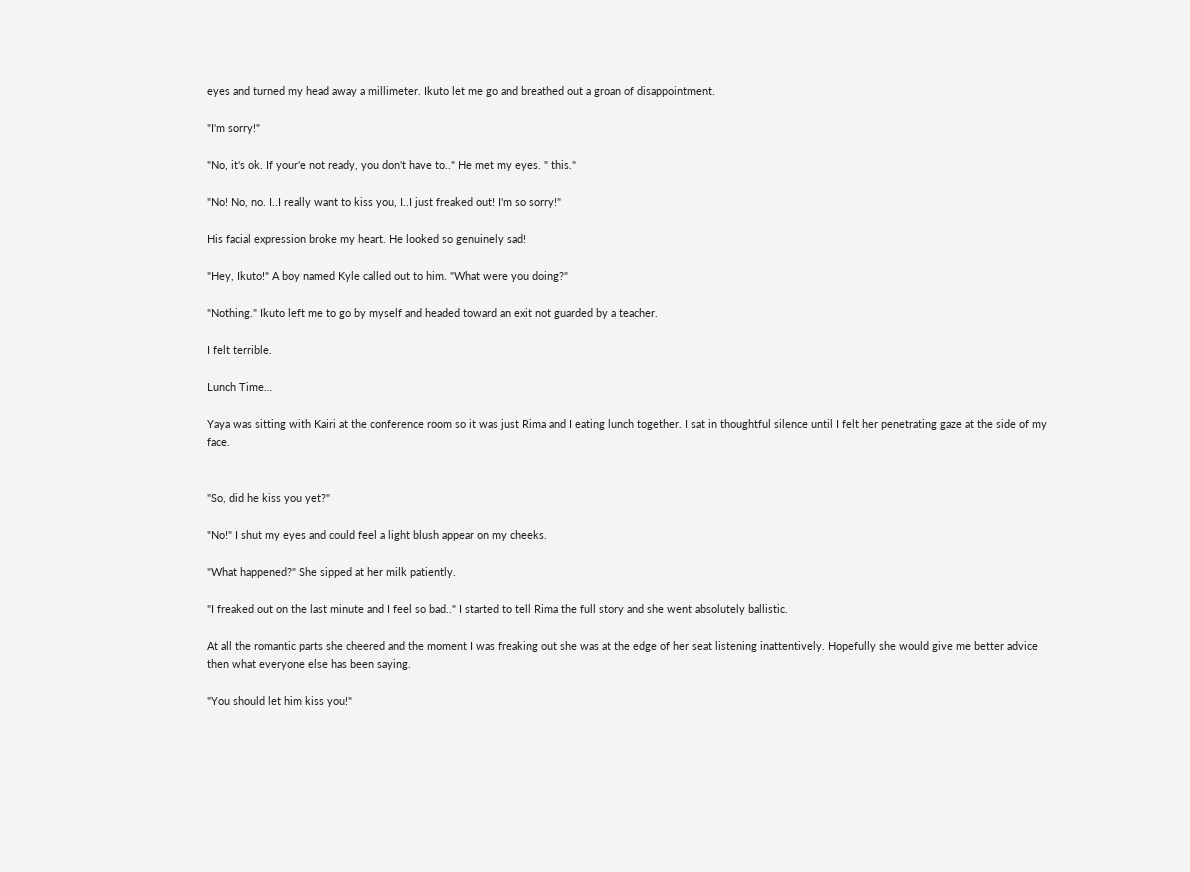eyes and turned my head away a millimeter. Ikuto let me go and breathed out a groan of disappointment.

"I'm sorry!"

"No, it's ok. If your'e not ready, you don't have to.." He met my eyes. " this."

"No! No, no. I..I really want to kiss you, I..I just freaked out! I'm so sorry!"

His facial expression broke my heart. He looked so genuinely sad!

"Hey, Ikuto!" A boy named Kyle called out to him. "What were you doing?"

"Nothing." Ikuto left me to go by myself and headed toward an exit not guarded by a teacher.

I felt terrible.

Lunch Time…

Yaya was sitting with Kairi at the conference room so it was just Rima and I eating lunch together. I sat in thoughtful silence until I felt her penetrating gaze at the side of my face.


"So, did he kiss you yet?"

"No!" I shut my eyes and could feel a light blush appear on my cheeks.

"What happened?" She sipped at her milk patiently.

"I freaked out on the last minute and I feel so bad.." I started to tell Rima the full story and she went absolutely ballistic.

At all the romantic parts she cheered and the moment I was freaking out she was at the edge of her seat listening inattentively. Hopefully she would give me better advice then what everyone else has been saying.

"You should let him kiss you!"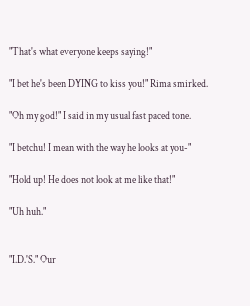"That's what everyone keeps saying!"

"I bet he's been DYING to kiss you!" Rima smirked.

"Oh my god!" I said in my usual fast paced tone.

"I betchu! I mean with the way he looks at you-"

"Hold up! He does not look at me like that!"

"Uh huh."


"I.D.'S." Our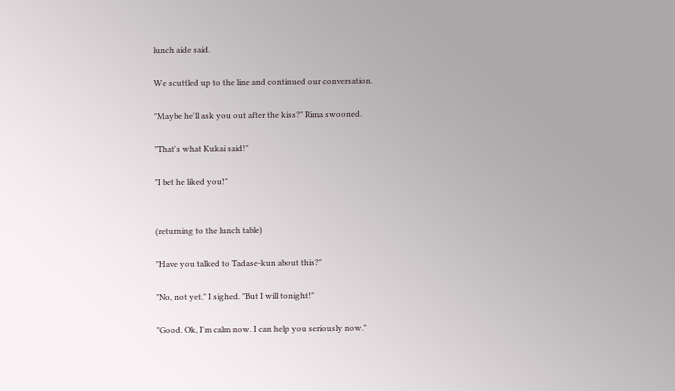lunch aide said.

We scuttled up to the line and continued our conversation.

"Maybe he'll ask you out after the kiss?" Rima swooned.

"That's what Kukai said!"

"I bet he liked you!"


(returning to the lunch table)

"Have you talked to Tadase-kun about this?"

"No, not yet." I sighed. "But I will tonight!"

"Good. Ok, I'm calm now. I can help you seriously now."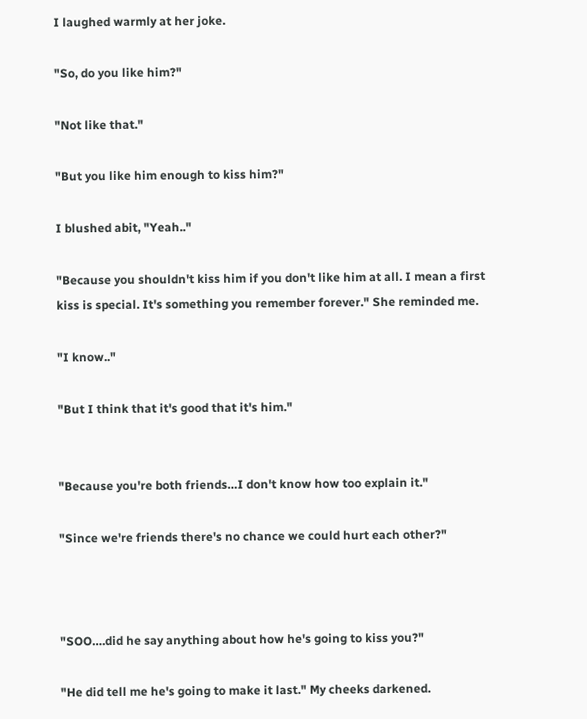I laughed warmly at her joke.

"So, do you like him?"

"Not like that."

"But you like him enough to kiss him?"

I blushed abit, "Yeah.."

"Because you shouldn't kiss him if you don't like him at all. I mean a first kiss is special. It's something you remember forever." She reminded me.

"I know.."

"But I think that it's good that it's him."


"Because you're both friends…I don't know how too explain it."

"Since we're friends there's no chance we could hurt each other?"



"SOO….did he say anything about how he's going to kiss you?"

"He did tell me he's going to make it last." My cheeks darkened.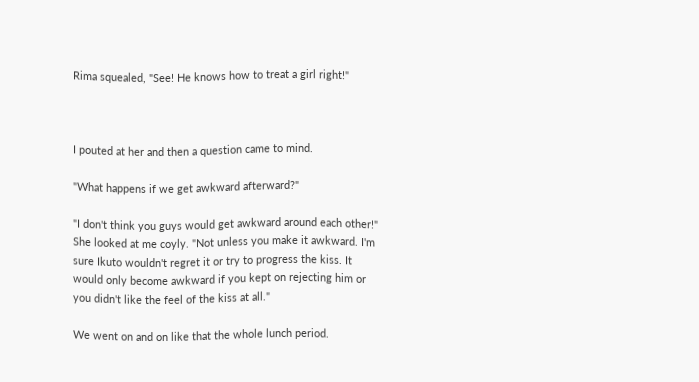Rima squealed, "See! He knows how to treat a girl right!"



I pouted at her and then a question came to mind.

"What happens if we get awkward afterward?"

"I don't think you guys would get awkward around each other!" She looked at me coyly. "Not unless you make it awkward. I'm sure Ikuto wouldn't regret it or try to progress the kiss. It would only become awkward if you kept on rejecting him or you didn't like the feel of the kiss at all."

We went on and on like that the whole lunch period.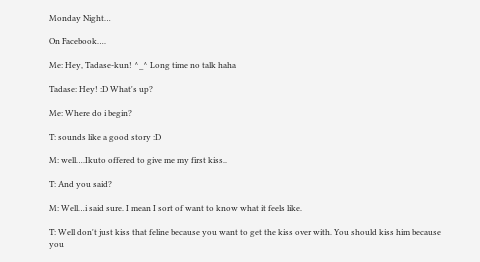Monday Night…

On Facebook….

Me: Hey, Tadase-kun! ^_^ Long time no talk haha

Tadase: Hey! :D What's up?

Me: Where do i begin?

T: sounds like a good story :D

M: well….Ikuto offered to give me my first kiss..

T: And you said?

M: Well…i said sure. I mean I sort of want to know what it feels like.

T: Well don't just kiss that feline because you want to get the kiss over with. You should kiss him because you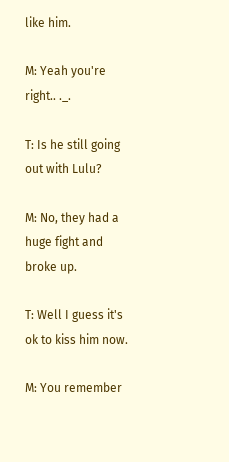like him.

M: Yeah you're right.. ._.

T: Is he still going out with Lulu?

M: No, they had a huge fight and broke up.

T: Well I guess it's ok to kiss him now.

M: You remember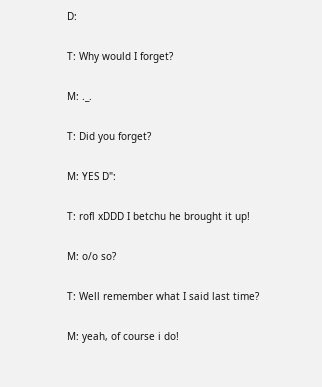D:

T: Why would I forget?

M: ._.

T: Did you forget?

M: YES D":

T: rofl xDDD I betchu he brought it up!

M: o/o so?

T: Well remember what I said last time?

M: yeah, of course i do!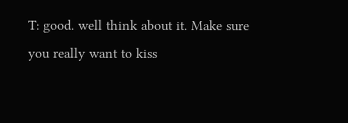T: good. well think about it. Make sure you really want to kiss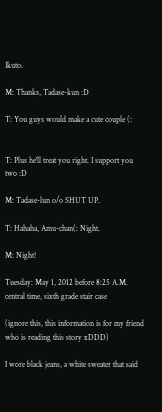Ikuto.

M: Thanks, Tadase-kun :D

T: You guys would make a cute couple (:


T: Plus he'll treat you right. I support you two :D

M: Tadase-lun o/o SHUT UP.

T: Hahaha, Amu-chan(: Night.

M: Night!

Tuesday: May 1, 2012 before 8:25 A.M. central time, sixth grade stair case

(ignore this, this information is for my friend who is reading this story xDDD)

I wore black jeans, a white sweater that said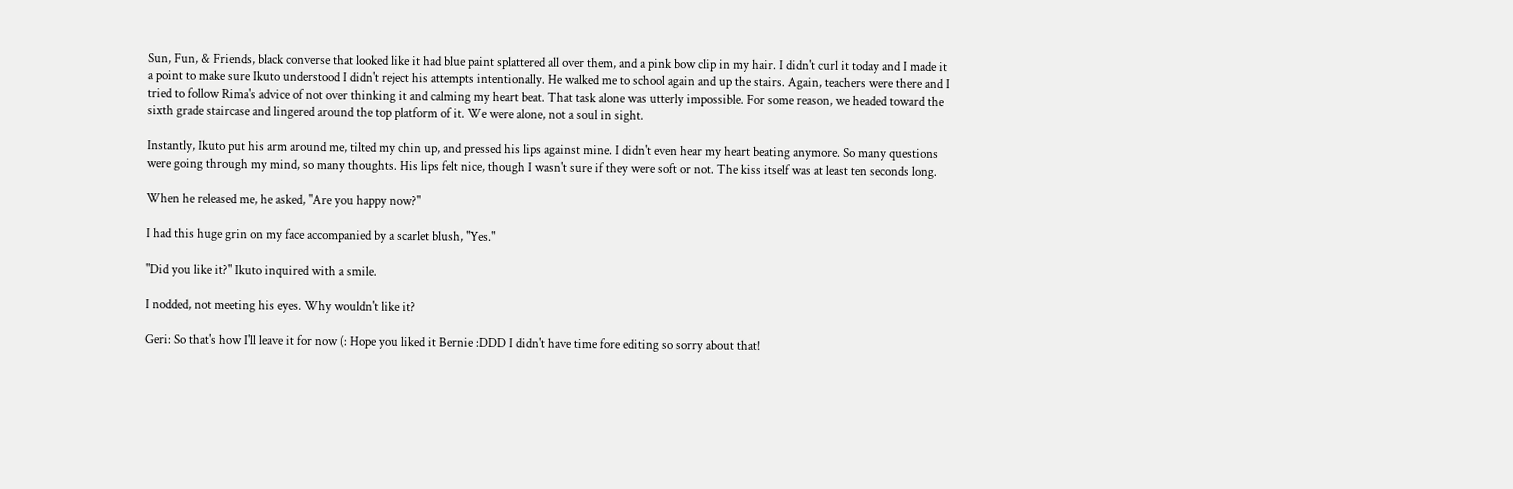Sun, Fun, & Friends, black converse that looked like it had blue paint splattered all over them, and a pink bow clip in my hair. I didn't curl it today and I made it a point to make sure Ikuto understood I didn't reject his attempts intentionally. He walked me to school again and up the stairs. Again, teachers were there and I tried to follow Rima's advice of not over thinking it and calming my heart beat. That task alone was utterly impossible. For some reason, we headed toward the sixth grade staircase and lingered around the top platform of it. We were alone, not a soul in sight.

Instantly, Ikuto put his arm around me, tilted my chin up, and pressed his lips against mine. I didn't even hear my heart beating anymore. So many questions were going through my mind, so many thoughts. His lips felt nice, though I wasn't sure if they were soft or not. The kiss itself was at least ten seconds long.

When he released me, he asked, "Are you happy now?"

I had this huge grin on my face accompanied by a scarlet blush, "Yes."

"Did you like it?" Ikuto inquired with a smile.

I nodded, not meeting his eyes. Why wouldn't like it?

Geri: So that's how I'll leave it for now (: Hope you liked it Bernie :DDD I didn't have time fore editing so sorry about that!